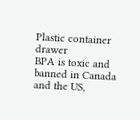Plastic container drawer
BPA is toxic and banned in Canada and the US,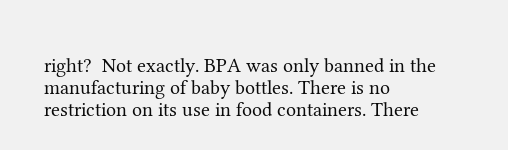right?  Not exactly. BPA was only banned in the manufacturing of baby bottles. There is no restriction on its use in food containers. There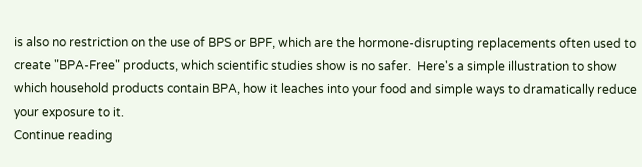is also no restriction on the use of BPS or BPF, which are the hormone-disrupting replacements often used to create "BPA-Free" products, which scientific studies show is no safer.  Here's a simple illustration to show which household products contain BPA, how it leaches into your food and simple ways to dramatically reduce your exposure to it.
Continue reading